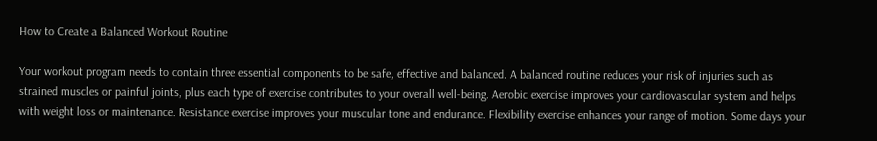How to Create a Balanced Workout Routine

Your workout program needs to contain three essential components to be safe, effective and balanced. A balanced routine reduces your risk of injuries such as strained muscles or painful joints, plus each type of exercise contributes to your overall well-being. Aerobic exercise improves your cardiovascular system and helps with weight loss or maintenance. Resistance exercise improves your muscular tone and endurance. Flexibility exercise enhances your range of motion. Some days your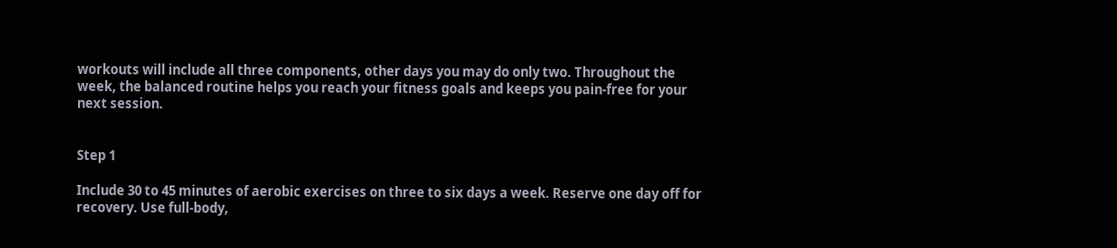workouts will include all three components, other days you may do only two. Throughout the week, the balanced routine helps you reach your fitness goals and keeps you pain-free for your next session.


Step 1

Include 30 to 45 minutes of aerobic exercises on three to six days a week. Reserve one day off for recovery. Use full-body,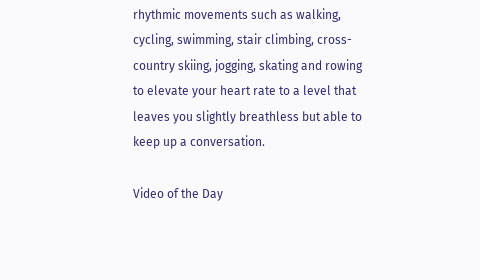rhythmic movements such as walking, cycling, swimming, stair climbing, cross-country skiing, jogging, skating and rowing to elevate your heart rate to a level that leaves you slightly breathless but able to keep up a conversation.

Video of the Day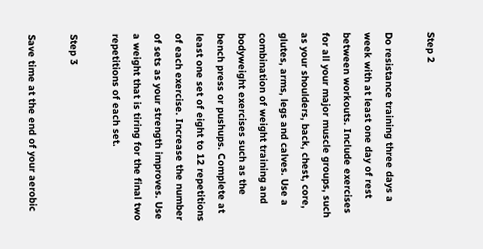Step 2

Do resistance training three days a week with at least one day of rest between workouts. Include exercises for all your major muscle groups, such as your shoulders, back, chest, core, glutes, arms, legs and calves. Use a combination of weight training and bodyweight exercises such as the bench press or pushups. Complete at least one set of eight to 12 repetitions of each exercise. Increase the number of sets as your strength improves. Use a weight that is tiring for the final two repetitions of each set.

Step 3

Save time at the end of your aerobic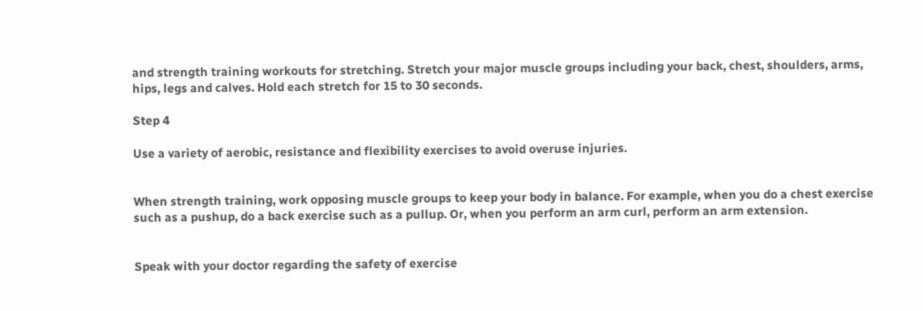and strength training workouts for stretching. Stretch your major muscle groups including your back, chest, shoulders, arms, hips, legs and calves. Hold each stretch for 15 to 30 seconds.

Step 4

Use a variety of aerobic, resistance and flexibility exercises to avoid overuse injuries.


When strength training, work opposing muscle groups to keep your body in balance. For example, when you do a chest exercise such as a pushup, do a back exercise such as a pullup. Or, when you perform an arm curl, perform an arm extension.


Speak with your doctor regarding the safety of exercise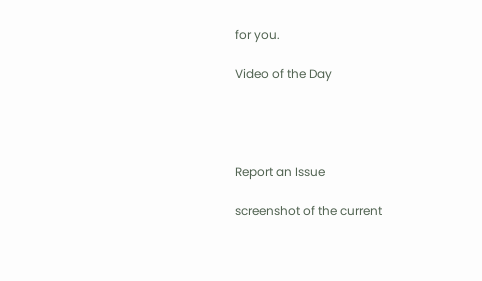for you.

Video of the Day




Report an Issue

screenshot of the current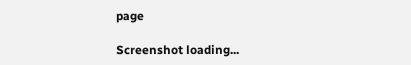page

Screenshot loading...